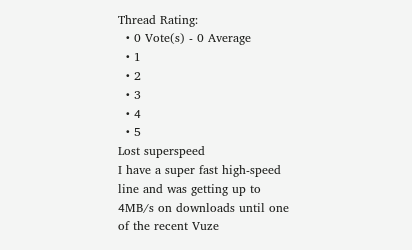Thread Rating:
  • 0 Vote(s) - 0 Average
  • 1
  • 2
  • 3
  • 4
  • 5
Lost superspeed
I have a super fast high-speed line and was getting up to 4MB/s on downloads until one of the recent Vuze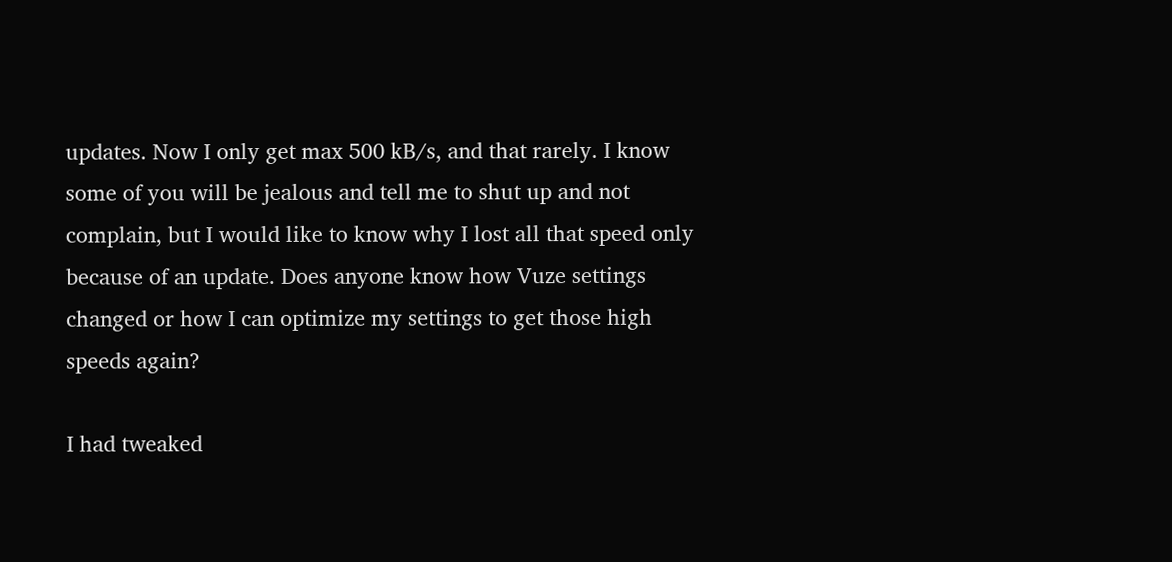updates. Now I only get max 500 kB/s, and that rarely. I know some of you will be jealous and tell me to shut up and not complain, but I would like to know why I lost all that speed only because of an update. Does anyone know how Vuze settings changed or how I can optimize my settings to get those high speeds again?

I had tweaked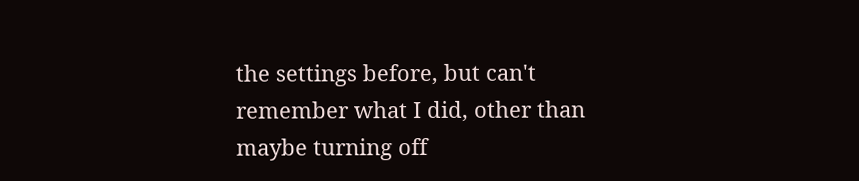the settings before, but can't remember what I did, other than maybe turning off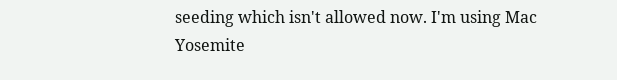seeding which isn't allowed now. I'm using Mac Yosemite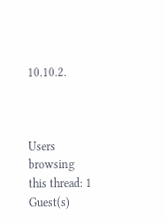10.10.2.



Users browsing this thread: 1 Guest(s)